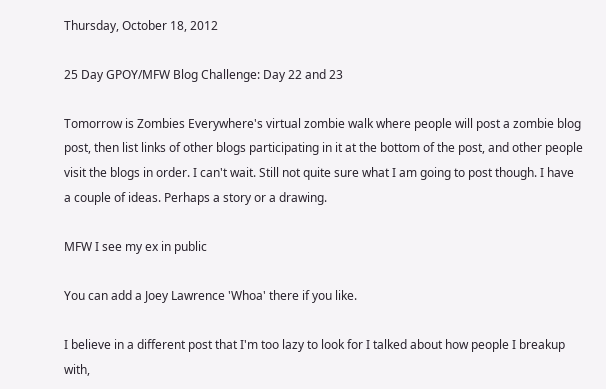Thursday, October 18, 2012

25 Day GPOY/MFW Blog Challenge: Day 22 and 23

Tomorrow is Zombies Everywhere's virtual zombie walk where people will post a zombie blog post, then list links of other blogs participating in it at the bottom of the post, and other people visit the blogs in order. I can't wait. Still not quite sure what I am going to post though. I have a couple of ideas. Perhaps a story or a drawing.

MFW I see my ex in public

You can add a Joey Lawrence 'Whoa' there if you like.

I believe in a different post that I'm too lazy to look for I talked about how people I breakup with,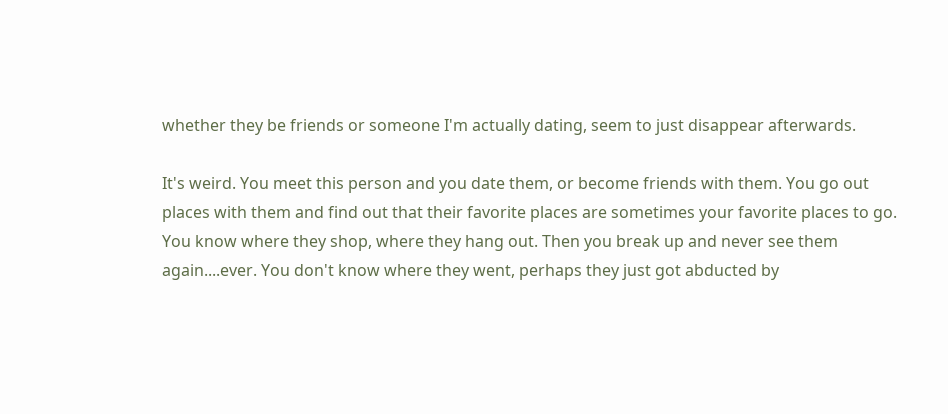whether they be friends or someone I'm actually dating, seem to just disappear afterwards.

It's weird. You meet this person and you date them, or become friends with them. You go out places with them and find out that their favorite places are sometimes your favorite places to go. You know where they shop, where they hang out. Then you break up and never see them again....ever. You don't know where they went, perhaps they just got abducted by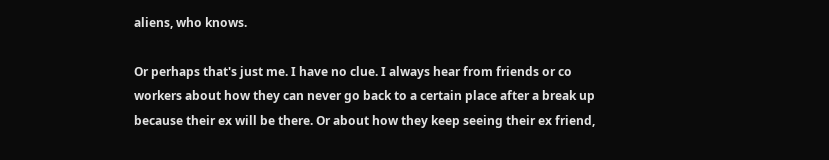aliens, who knows.

Or perhaps that's just me. I have no clue. I always hear from friends or co workers about how they can never go back to a certain place after a break up because their ex will be there. Or about how they keep seeing their ex friend,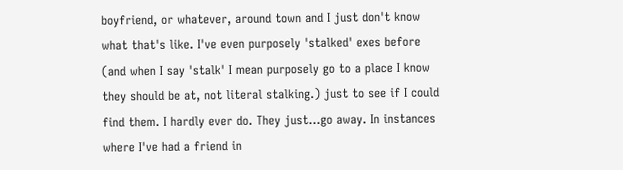boyfriend, or whatever, around town and I just don't know what that's like. I've even purposely 'stalked' exes before (and when I say 'stalk' I mean purposely go to a place I know they should be at, not literal stalking.) just to see if I could find them. I hardly ever do. They just...go away. In instances where I've had a friend in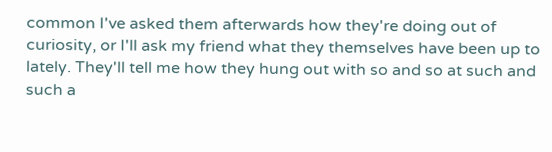common I've asked them afterwards how they're doing out of curiosity, or I'll ask my friend what they themselves have been up to lately. They'll tell me how they hung out with so and so at such and such a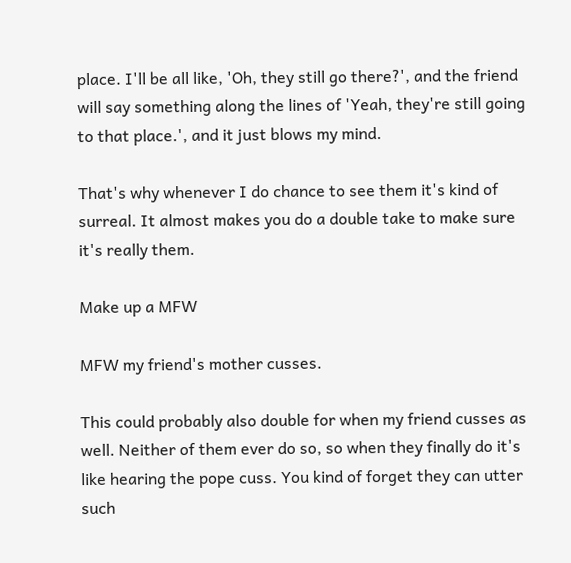place. I'll be all like, 'Oh, they still go there?', and the friend will say something along the lines of 'Yeah, they're still going to that place.', and it just blows my mind.

That's why whenever I do chance to see them it's kind of surreal. It almost makes you do a double take to make sure it's really them.

Make up a MFW

MFW my friend's mother cusses.

This could probably also double for when my friend cusses as well. Neither of them ever do so, so when they finally do it's like hearing the pope cuss. You kind of forget they can utter such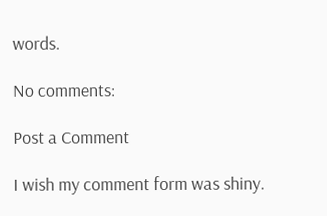words.

No comments:

Post a Comment

I wish my comment form was shiny.